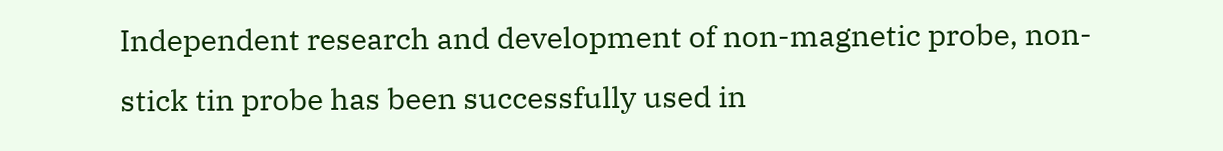Independent research and development of non-magnetic probe, non-stick tin probe has been successfully used in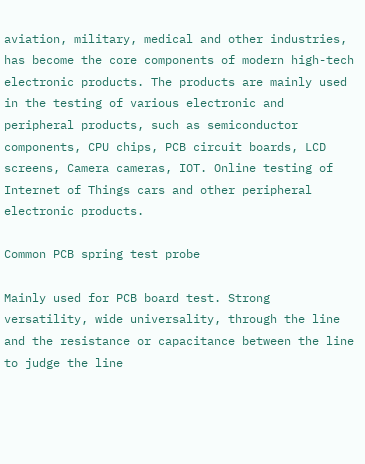aviation, military, medical and other industries, has become the core components of modern high-tech electronic products. The products are mainly used in the testing of various electronic and peripheral products, such as semiconductor components, CPU chips, PCB circuit boards, LCD screens, Camera cameras, IOT. Online testing of Internet of Things cars and other peripheral electronic products.

Common PCB spring test probe

Mainly used for PCB board test. Strong versatility, wide universality, through the line and the resistance or capacitance between the line to judge the line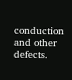conduction and other defects.